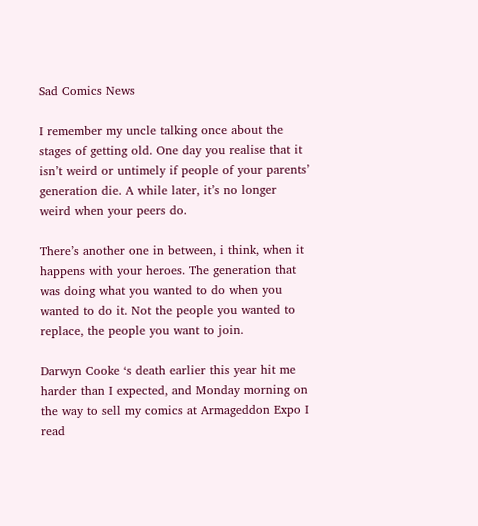Sad Comics News

I remember my uncle talking once about the stages of getting old. One day you realise that it isn’t weird or untimely if people of your parents’ generation die. A while later, it’s no longer weird when your peers do.

There’s another one in between, i think, when it happens with your heroes. The generation that was doing what you wanted to do when you wanted to do it. Not the people you wanted to replace, the people you want to join.

Darwyn Cooke ‘s death earlier this year hit me harder than I expected, and Monday morning on the way to sell my comics at Armageddon Expo I read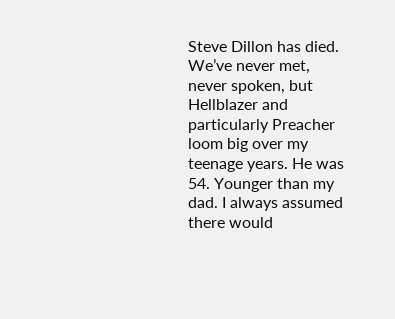Steve Dillon has died. We’ve never met, never spoken, but Hellblazer and particularly Preacher loom big over my teenage years. He was 54. Younger than my dad. I always assumed there would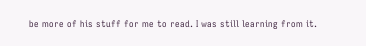be more of his stuff for me to read. I was still learning from it.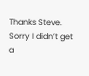Thanks Steve. Sorry I didn’t get a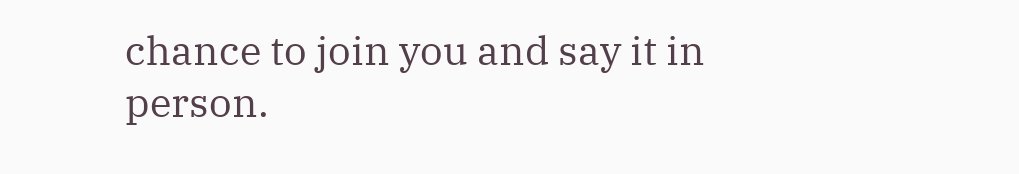chance to join you and say it in person.